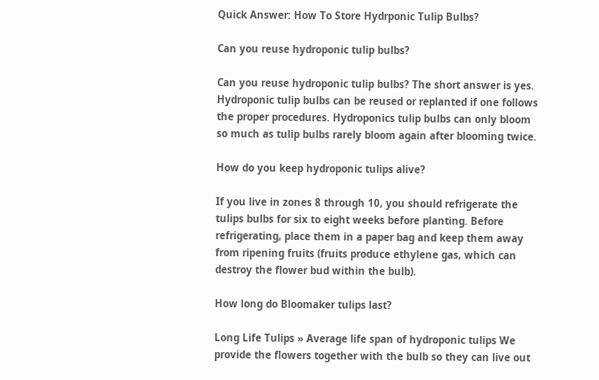Quick Answer: How To Store Hydrponic Tulip Bulbs?

Can you reuse hydroponic tulip bulbs?

Can you reuse hydroponic tulip bulbs? The short answer is yes. Hydroponic tulip bulbs can be reused or replanted if one follows the proper procedures. Hydroponics tulip bulbs can only bloom so much as tulip bulbs rarely bloom again after blooming twice.

How do you keep hydroponic tulips alive?

If you live in zones 8 through 10, you should refrigerate the tulips bulbs for six to eight weeks before planting. Before refrigerating, place them in a paper bag and keep them away from ripening fruits (fruits produce ethylene gas, which can destroy the flower bud within the bulb).

How long do Bloomaker tulips last?

Long Life Tulips » Average life span of hydroponic tulips We provide the flowers together with the bulb so they can live out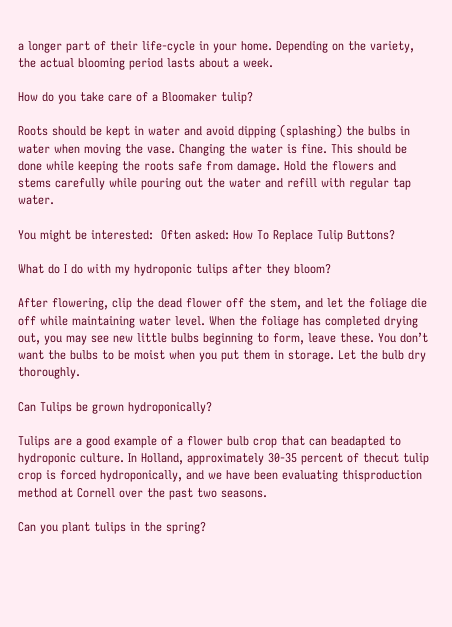a longer part of their life-cycle in your home. Depending on the variety, the actual blooming period lasts about a week.

How do you take care of a Bloomaker tulip?

Roots should be kept in water and avoid dipping (splashing) the bulbs in water when moving the vase. Changing the water is fine. This should be done while keeping the roots safe from damage. Hold the flowers and stems carefully while pouring out the water and refill with regular tap water.

You might be interested:  Often asked: How To Replace Tulip Buttons?

What do I do with my hydroponic tulips after they bloom?

After flowering, clip the dead flower off the stem, and let the foliage die off while maintaining water level. When the foliage has completed drying out, you may see new little bulbs beginning to form, leave these. You don’t want the bulbs to be moist when you put them in storage. Let the bulb dry thoroughly.

Can Tulips be grown hydroponically?

Tulips are a good example of a flower bulb crop that can beadapted to hydroponic culture. In Holland, approximately 30-35 percent of thecut tulip crop is forced hydroponically, and we have been evaluating thisproduction method at Cornell over the past two seasons.

Can you plant tulips in the spring?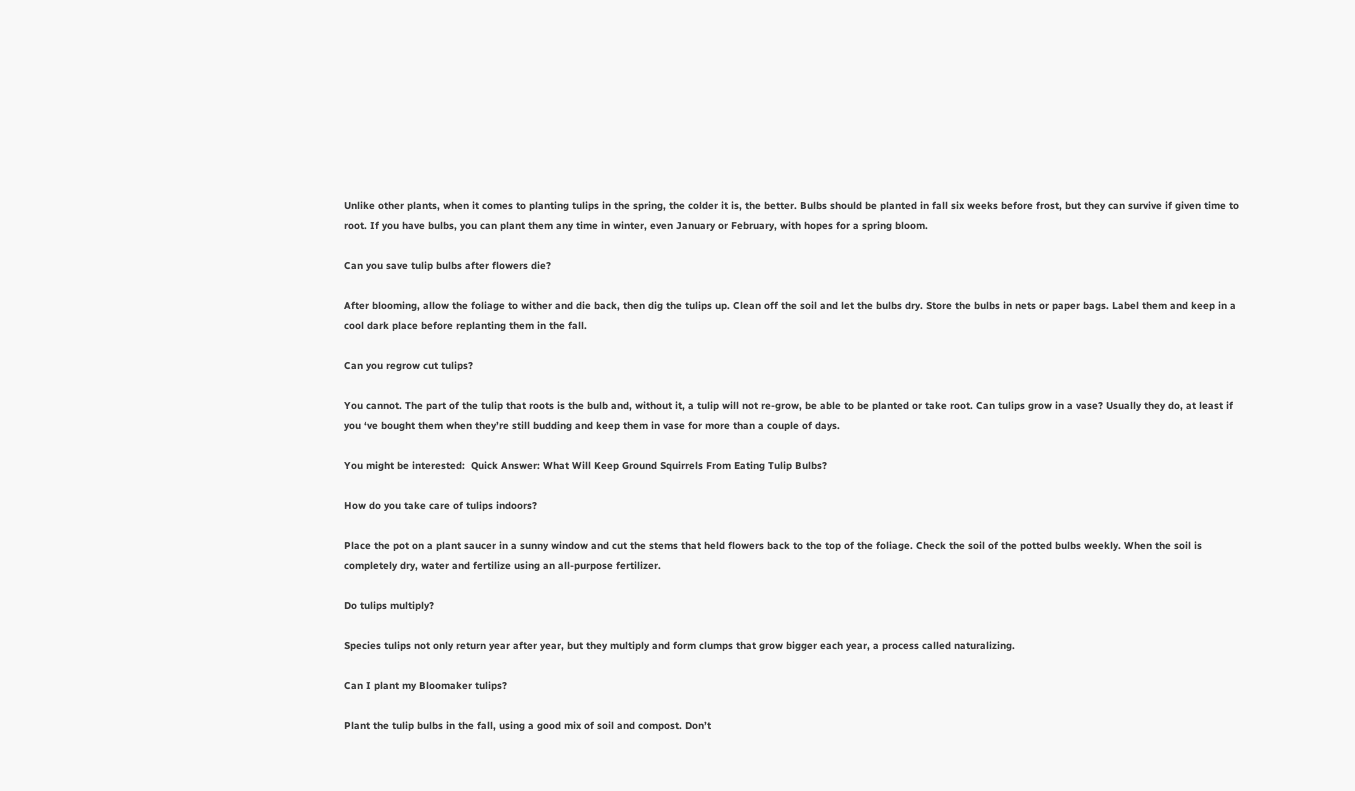Unlike other plants, when it comes to planting tulips in the spring, the colder it is, the better. Bulbs should be planted in fall six weeks before frost, but they can survive if given time to root. If you have bulbs, you can plant them any time in winter, even January or February, with hopes for a spring bloom.

Can you save tulip bulbs after flowers die?

After blooming, allow the foliage to wither and die back, then dig the tulips up. Clean off the soil and let the bulbs dry. Store the bulbs in nets or paper bags. Label them and keep in a cool dark place before replanting them in the fall.

Can you regrow cut tulips?

You cannot. The part of the tulip that roots is the bulb and, without it, a tulip will not re-grow, be able to be planted or take root. Can tulips grow in a vase? Usually they do, at least if you ‘ve bought them when they’re still budding and keep them in vase for more than a couple of days.

You might be interested:  Quick Answer: What Will Keep Ground Squirrels From Eating Tulip Bulbs?

How do you take care of tulips indoors?

Place the pot on a plant saucer in a sunny window and cut the stems that held flowers back to the top of the foliage. Check the soil of the potted bulbs weekly. When the soil is completely dry, water and fertilize using an all-purpose fertilizer.

Do tulips multiply?

Species tulips not only return year after year, but they multiply and form clumps that grow bigger each year, a process called naturalizing.

Can I plant my Bloomaker tulips?

Plant the tulip bulbs in the fall, using a good mix of soil and compost. Don’t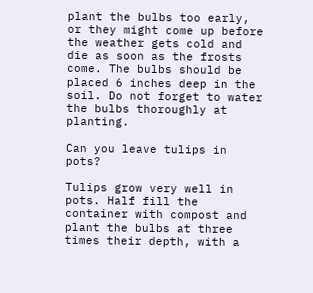plant the bulbs too early, or they might come up before the weather gets cold and die as soon as the frosts come. The bulbs should be placed 6 inches deep in the soil. Do not forget to water the bulbs thoroughly at planting.

Can you leave tulips in pots?

Tulips grow very well in pots. Half fill the container with compost and plant the bulbs at three times their depth, with a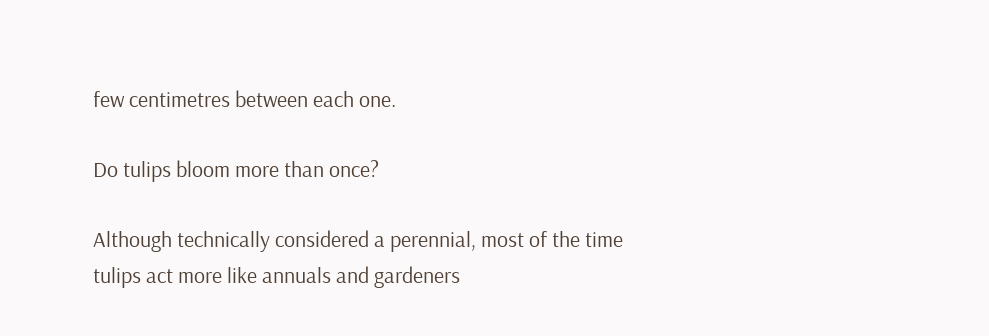few centimetres between each one.

Do tulips bloom more than once?

Although technically considered a perennial, most of the time tulips act more like annuals and gardeners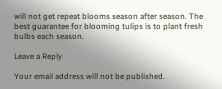will not get repeat blooms season after season. The best guarantee for blooming tulips is to plant fresh bulbs each season.

Leave a Reply

Your email address will not be published.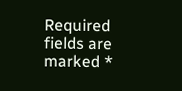Required fields are marked *